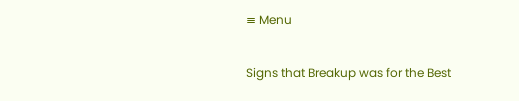≡ Menu

Signs that Breakup was for the Best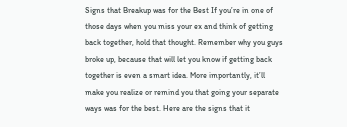Signs that Breakup was for the Best If you’re in one of those days when you miss your ex and think of getting back together, hold that thought. Remember why you guys broke up, because that will let you know if getting back together is even a smart idea. More importantly, it’ll make you realize or remind you that going your separate ways was for the best. Here are the signs that it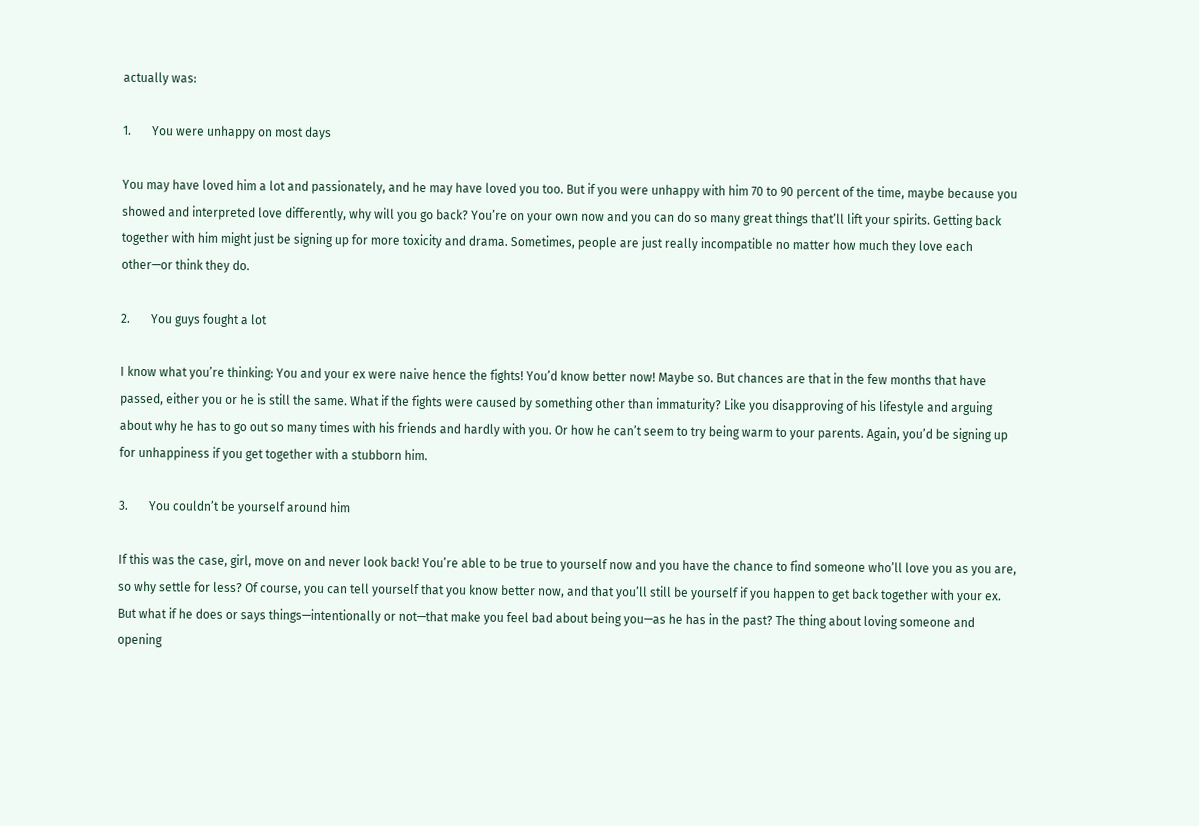actually was:

1.       You were unhappy on most days

You may have loved him a lot and passionately, and he may have loved you too. But if you were unhappy with him 70 to 90 percent of the time, maybe because you showed and interpreted love differently, why will you go back? You’re on your own now and you can do so many great things that’ll lift your spirits. Getting back together with him might just be signing up for more toxicity and drama. Sometimes, people are just really incompatible no matter how much they love each other—or think they do.

2.       You guys fought a lot

I know what you’re thinking: You and your ex were naive hence the fights! You’d know better now! Maybe so. But chances are that in the few months that have passed, either you or he is still the same. What if the fights were caused by something other than immaturity? Like you disapproving of his lifestyle and arguing about why he has to go out so many times with his friends and hardly with you. Or how he can’t seem to try being warm to your parents. Again, you’d be signing up for unhappiness if you get together with a stubborn him.

3.       You couldn’t be yourself around him

If this was the case, girl, move on and never look back! You’re able to be true to yourself now and you have the chance to find someone who’ll love you as you are, so why settle for less? Of course, you can tell yourself that you know better now, and that you’ll still be yourself if you happen to get back together with your ex. But what if he does or says things—intentionally or not—that make you feel bad about being you—as he has in the past? The thing about loving someone and opening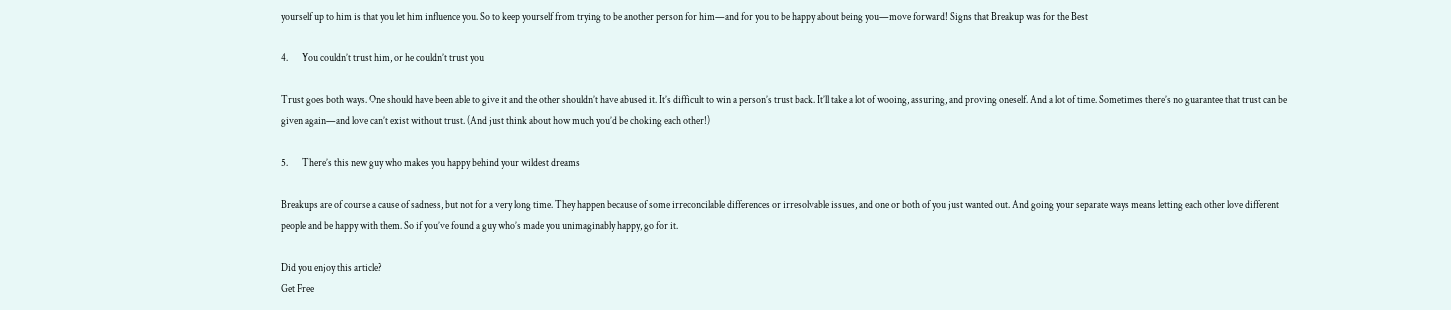yourself up to him is that you let him influence you. So to keep yourself from trying to be another person for him—and for you to be happy about being you—move forward! Signs that Breakup was for the Best

4.       You couldn’t trust him, or he couldn’t trust you

Trust goes both ways. One should have been able to give it and the other shouldn’t have abused it. It’s difficult to win a person’s trust back. It’ll take a lot of wooing, assuring, and proving oneself. And a lot of time. Sometimes there’s no guarantee that trust can be given again—and love can’t exist without trust. (And just think about how much you’d be choking each other!)

5.       There’s this new guy who makes you happy behind your wildest dreams

Breakups are of course a cause of sadness, but not for a very long time. They happen because of some irreconcilable differences or irresolvable issues, and one or both of you just wanted out. And going your separate ways means letting each other love different people and be happy with them. So if you’ve found a guy who’s made you unimaginably happy, go for it.

Did you enjoy this article?
Get Free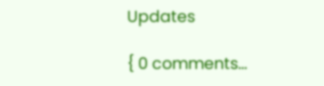Updates

{ 0 comments…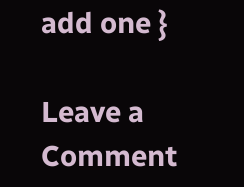add one }

Leave a Comment